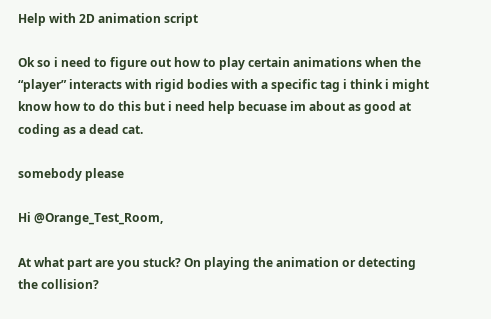Help with 2D animation script

Ok so i need to figure out how to play certain animations when the “player” interacts with rigid bodies with a specific tag i think i might know how to do this but i need help becuase im about as good at coding as a dead cat.

somebody please

Hi @Orange_Test_Room,

At what part are you stuck? On playing the animation or detecting the collision?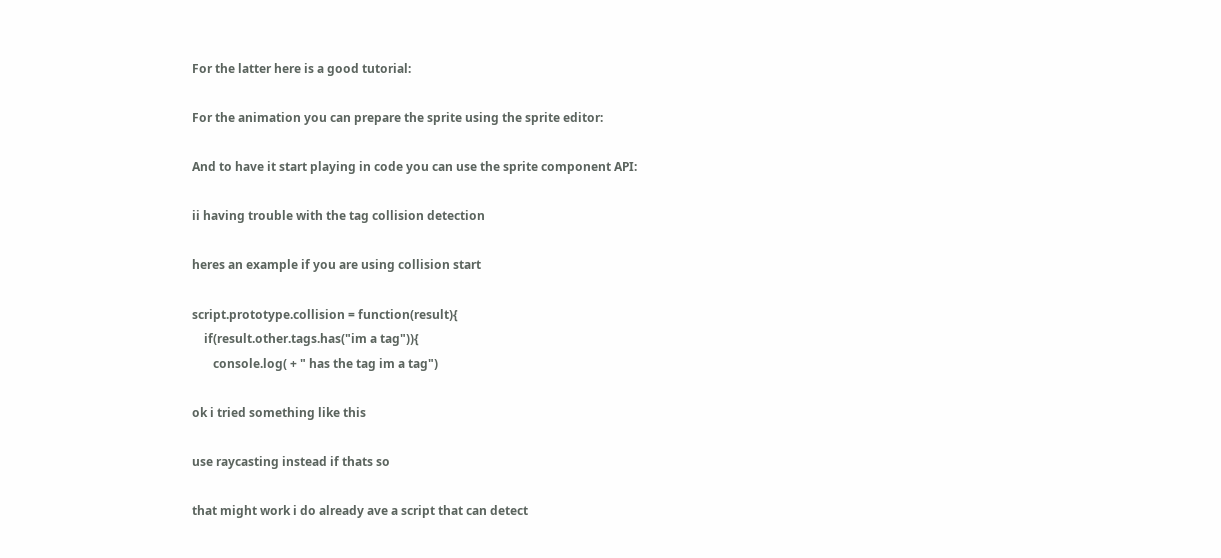For the latter here is a good tutorial:

For the animation you can prepare the sprite using the sprite editor:

And to have it start playing in code you can use the sprite component API:

ii having trouble with the tag collision detection

heres an example if you are using collision start

script.prototype.collision = function(result){
    if(result.other.tags.has("im a tag")){
       console.log( + " has the tag im a tag")

ok i tried something like this

use raycasting instead if thats so

that might work i do already ave a script that can detect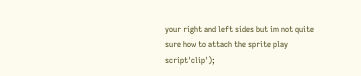your right and left sides but im not quite sure how to attach the sprite play script'clip');